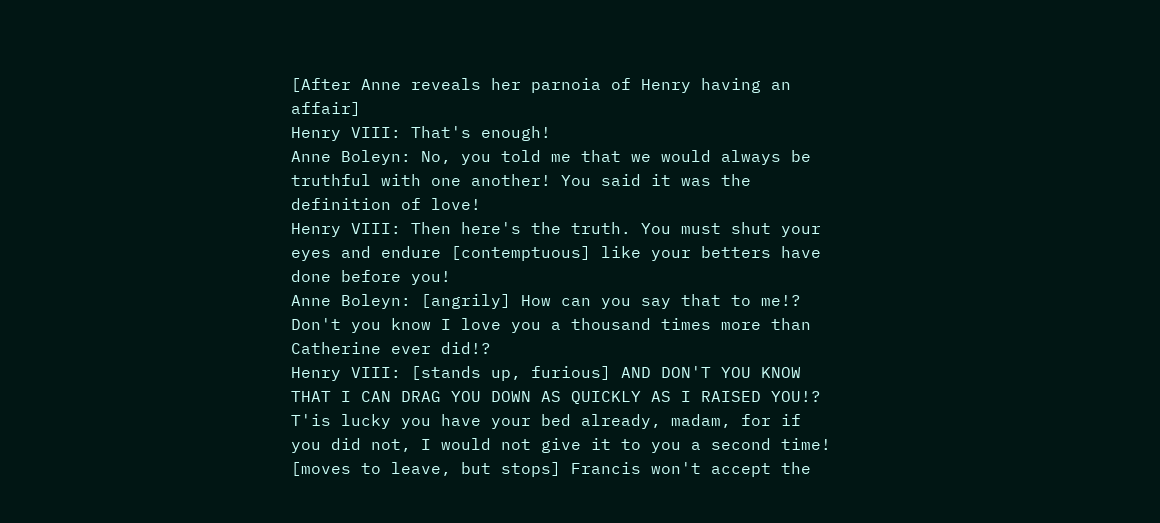[After Anne reveals her parnoia of Henry having an affair]
Henry VIII: That's enough!
Anne Boleyn: No, you told me that we would always be truthful with one another! You said it was the definition of love!
Henry VIII: Then here's the truth. You must shut your eyes and endure [contemptuous] like your betters have done before you!
Anne Boleyn: [angrily] How can you say that to me!? Don't you know I love you a thousand times more than Catherine ever did!?
Henry VIII: [stands up, furious] AND DON'T YOU KNOW THAT I CAN DRAG YOU DOWN AS QUICKLY AS I RAISED YOU!? T'is lucky you have your bed already, madam, for if you did not, I would not give it to you a second time! [moves to leave, but stops] Francis won't accept the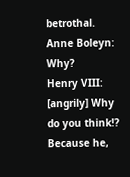betrothal.
Anne Boleyn: Why?
Henry VIII: [angrily] Why do you think!? Because he,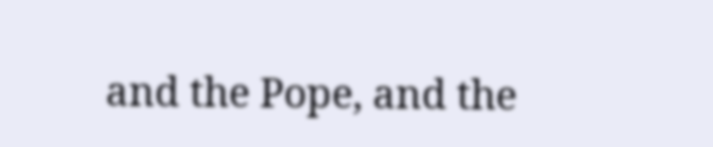and the Pope, and the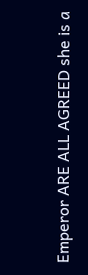Emperor ARE ALL AGREED she is a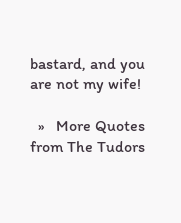bastard, and you are not my wife!

  »   More Quotes from The Tudors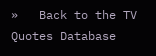»   Back to the TV Quotes Database